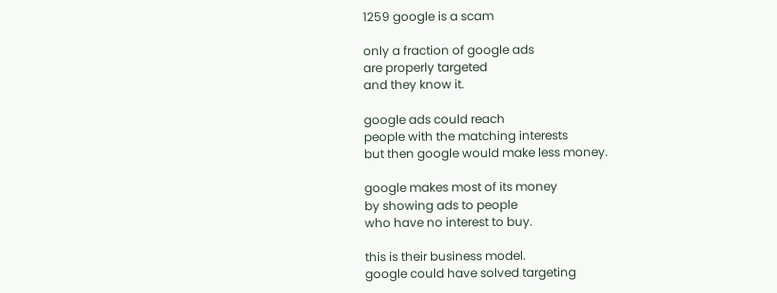1259 google is a scam

only a fraction of google ads
are properly targeted
and they know it.

google ads could reach
people with the matching interests
but then google would make less money.

google makes most of its money
by showing ads to people
who have no interest to buy.

this is their business model.
google could have solved targeting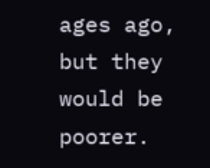ages ago, but they would be poorer.